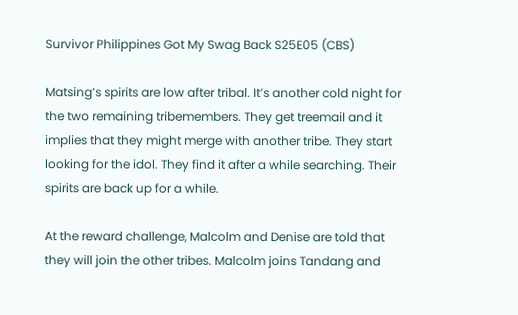Survivor Philippines Got My Swag Back S25E05 (CBS)

Matsing’s spirits are low after tribal. It’s another cold night for the two remaining tribemembers. They get treemail and it implies that they might merge with another tribe. They start looking for the idol. They find it after a while searching. Their spirits are back up for a while.

At the reward challenge, Malcolm and Denise are told that they will join the other tribes. Malcolm joins Tandang and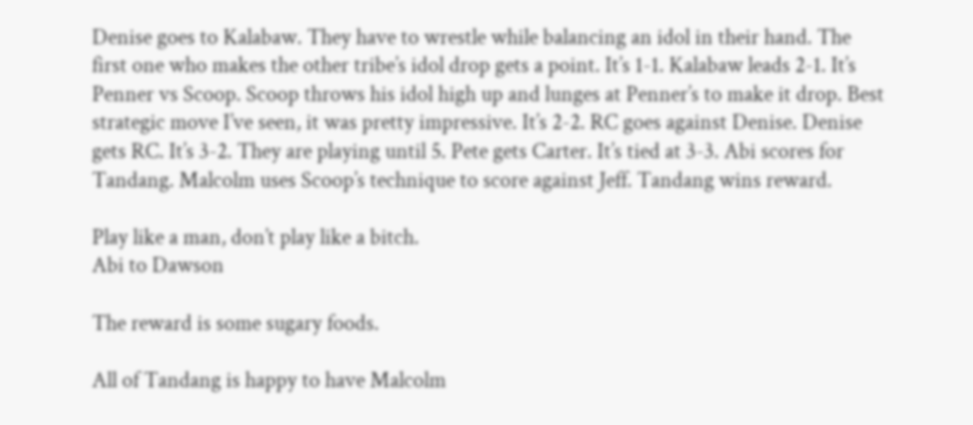Denise goes to Kalabaw. They have to wrestle while balancing an idol in their hand. The first one who makes the other tribe’s idol drop gets a point. It’s 1-1. Kalabaw leads 2-1. It’s Penner vs Scoop. Scoop throws his idol high up and lunges at Penner’s to make it drop. Best strategic move I’ve seen, it was pretty impressive. It’s 2-2. RC goes against Denise. Denise gets RC. It’s 3-2. They are playing until 5. Pete gets Carter. It’s tied at 3-3. Abi scores for Tandang. Malcolm uses Scoop’s technique to score against Jeff. Tandang wins reward.

Play like a man, don’t play like a bitch.
Abi to Dawson

The reward is some sugary foods.

All of Tandang is happy to have Malcolm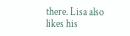there. Lisa also likes his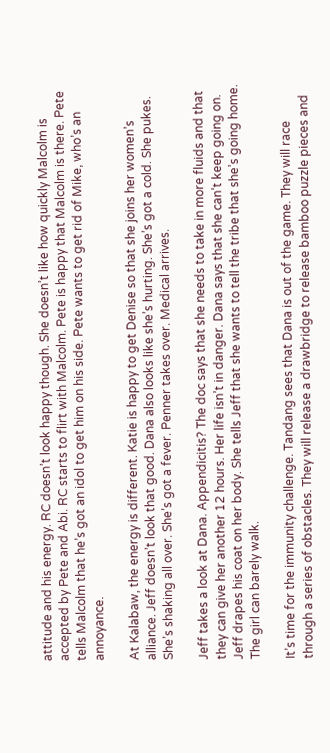attitude and his energy. RC doesn’t look happy though. She doesn’t like how quickly Malcolm is accepted by Pete and Abi. RC starts to flirt with Malcolm. Pete is happy that Malcolm is there. Pete tells Malcolm that he’s got an idol to get him on his side. Pete wants to get rid of Mike, who’s an annoyance.

At Kalabaw, the energy is different. Katie is happy to get Denise so that she joins her women’s alliance. Jeff doesn’t look that good. Dana also looks like she’s hurting. She’s got a cold. She pukes. She’s shaking all over. She’s got a fever. Penner takes over. Medical arrives.

Jeff takes a look at Dana. Appendicitis? The doc says that she needs to take in more fluids and that they can give her another 12 hours. Her life isn’t in danger. Dana says that she can’t keep going on. Jeff drapes his coat on her body. She tells Jeff that she wants to tell the tribe that she’s going home. The girl can barely walk.

It’s time for the immunity challenge. Tandang sees that Dana is out of the game. They will race through a series of obstacles. They will release a drawbridge to release bamboo puzzle pieces and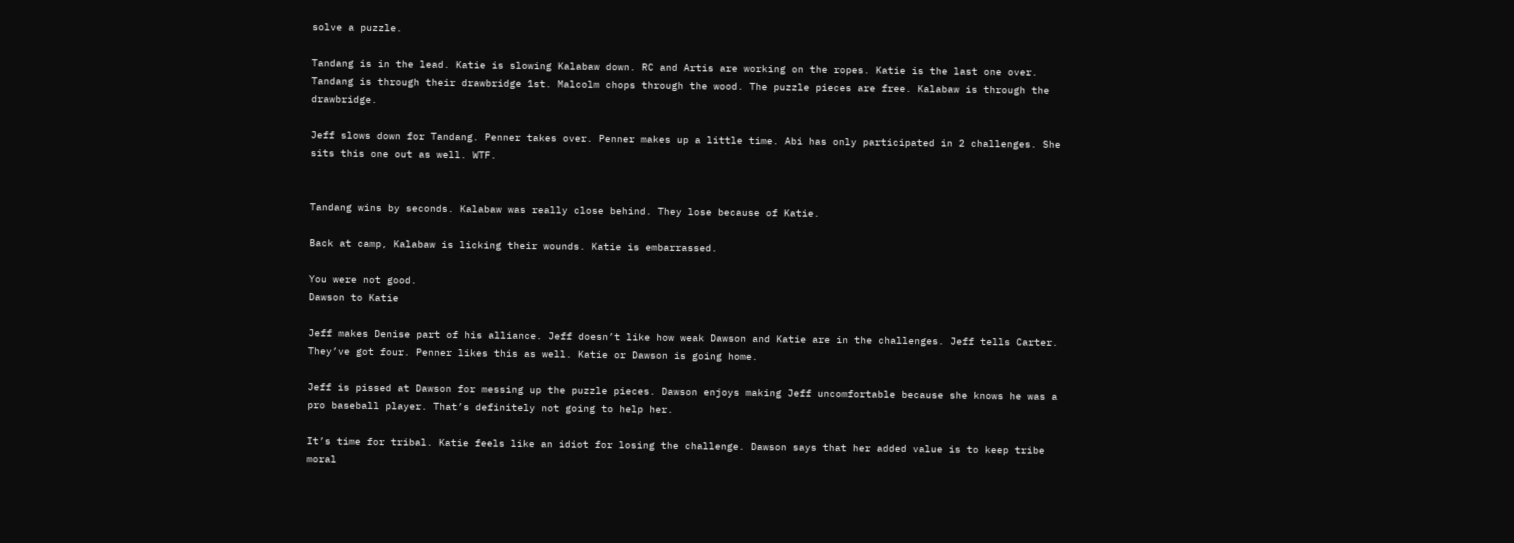solve a puzzle.

Tandang is in the lead. Katie is slowing Kalabaw down. RC and Artis are working on the ropes. Katie is the last one over. Tandang is through their drawbridge 1st. Malcolm chops through the wood. The puzzle pieces are free. Kalabaw is through the drawbridge.

Jeff slows down for Tandang. Penner takes over. Penner makes up a little time. Abi has only participated in 2 challenges. She sits this one out as well. WTF.


Tandang wins by seconds. Kalabaw was really close behind. They lose because of Katie.

Back at camp, Kalabaw is licking their wounds. Katie is embarrassed.

You were not good.
Dawson to Katie

Jeff makes Denise part of his alliance. Jeff doesn’t like how weak Dawson and Katie are in the challenges. Jeff tells Carter. They’ve got four. Penner likes this as well. Katie or Dawson is going home.

Jeff is pissed at Dawson for messing up the puzzle pieces. Dawson enjoys making Jeff uncomfortable because she knows he was a pro baseball player. That’s definitely not going to help her.

It’s time for tribal. Katie feels like an idiot for losing the challenge. Dawson says that her added value is to keep tribe moral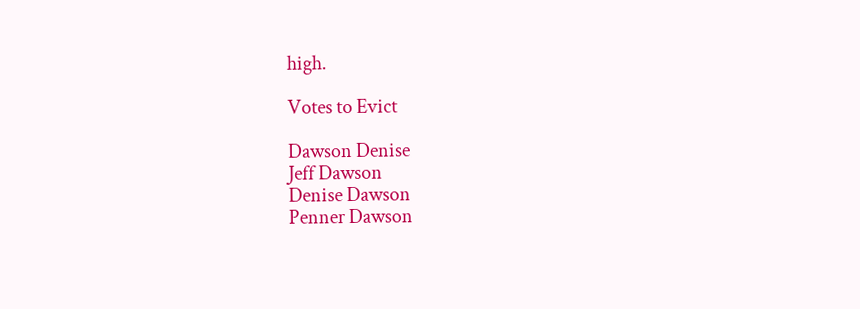high.

Votes to Evict

Dawson Denise
Jeff Dawson
Denise Dawson
Penner Dawson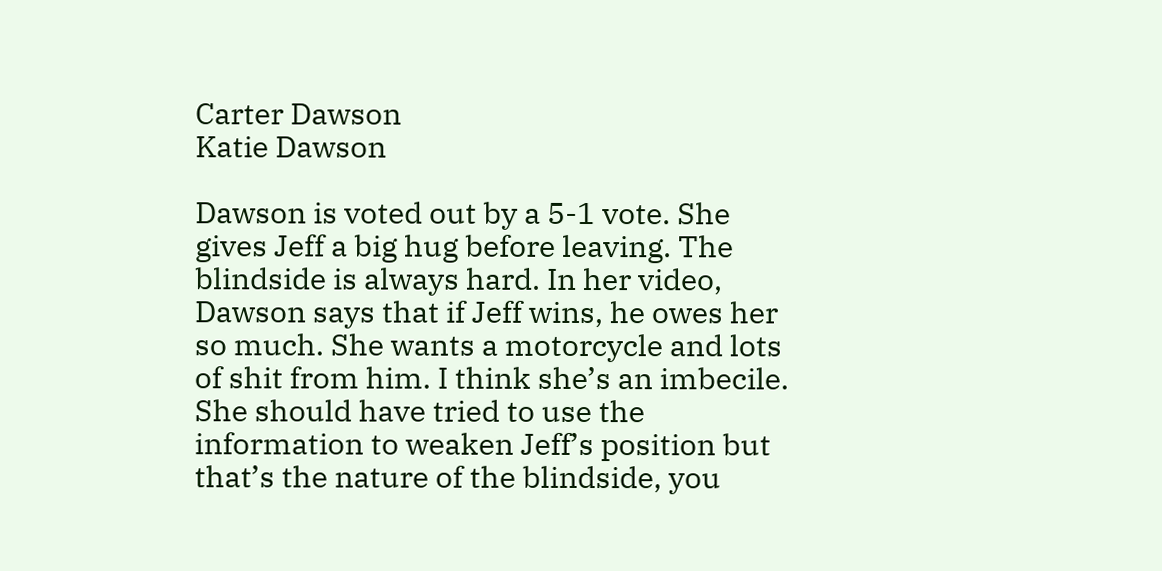Carter Dawson
Katie Dawson

Dawson is voted out by a 5-1 vote. She gives Jeff a big hug before leaving. The blindside is always hard. In her video, Dawson says that if Jeff wins, he owes her so much. She wants a motorcycle and lots of shit from him. I think she’s an imbecile. She should have tried to use the information to weaken Jeff’s position but that’s the nature of the blindside, you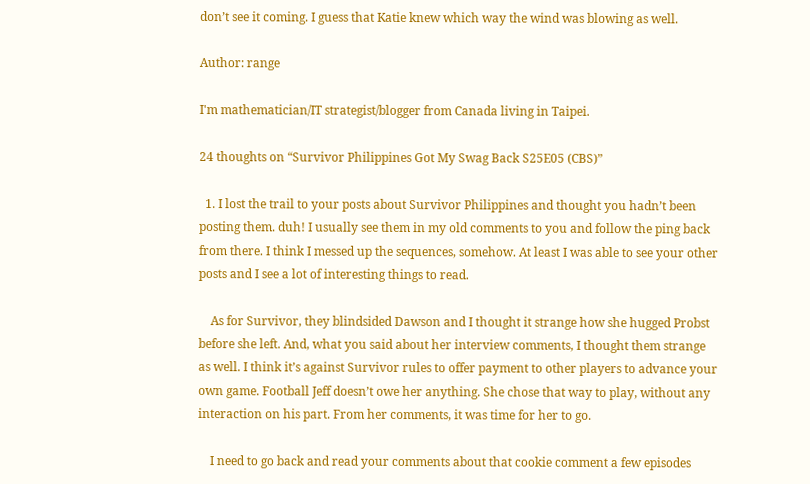don’t see it coming. I guess that Katie knew which way the wind was blowing as well.

Author: range

I'm mathematician/IT strategist/blogger from Canada living in Taipei.

24 thoughts on “Survivor Philippines Got My Swag Back S25E05 (CBS)”

  1. I lost the trail to your posts about Survivor Philippines and thought you hadn’t been posting them. duh! I usually see them in my old comments to you and follow the ping back from there. I think I messed up the sequences, somehow. At least I was able to see your other posts and I see a lot of interesting things to read.

    As for Survivor, they blindsided Dawson and I thought it strange how she hugged Probst before she left. And, what you said about her interview comments, I thought them strange as well. I think it’s against Survivor rules to offer payment to other players to advance your own game. Football Jeff doesn’t owe her anything. She chose that way to play, without any interaction on his part. From her comments, it was time for her to go.

    I need to go back and read your comments about that cookie comment a few episodes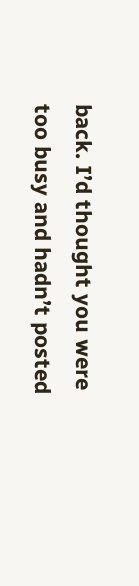back. I’d thought you were too busy and hadn’t posted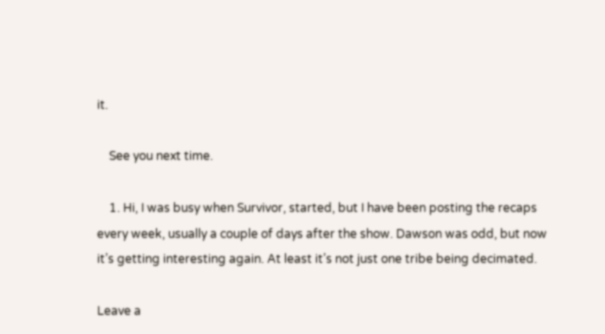it.

    See you next time.

    1. Hi, I was busy when Survivor, started, but I have been posting the recaps every week, usually a couple of days after the show. Dawson was odd, but now it’s getting interesting again. At least it’s not just one tribe being decimated.

Leave a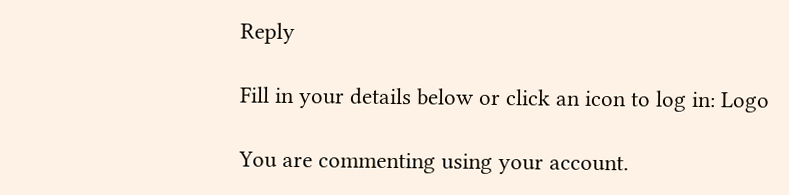Reply

Fill in your details below or click an icon to log in: Logo

You are commenting using your account.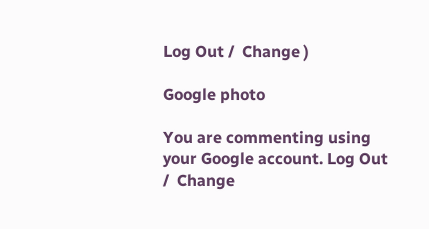Log Out /  Change )

Google photo

You are commenting using your Google account. Log Out /  Change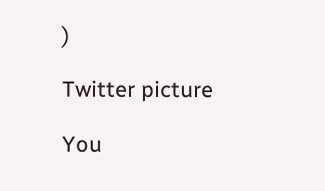)

Twitter picture

You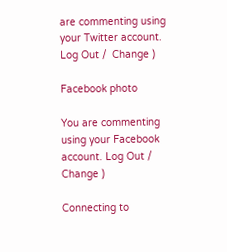are commenting using your Twitter account. Log Out /  Change )

Facebook photo

You are commenting using your Facebook account. Log Out /  Change )

Connecting to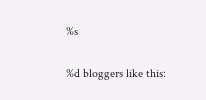%s

%d bloggers like this: